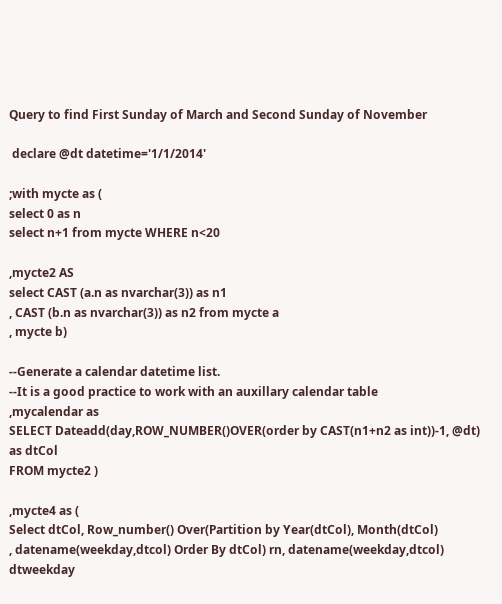Query to find First Sunday of March and Second Sunday of November

 declare @dt datetime='1/1/2014'

;with mycte as (
select 0 as n
select n+1 from mycte WHERE n<20

,mycte2 AS
select CAST (a.n as nvarchar(3)) as n1
, CAST (b.n as nvarchar(3)) as n2 from mycte a
, mycte b)

--Generate a calendar datetime list.
--It is a good practice to work with an auxillary calendar table
,mycalendar as
SELECT Dateadd(day,ROW_NUMBER()OVER(order by CAST(n1+n2 as int))-1, @dt) as dtCol
FROM mycte2 )

,mycte4 as (
Select dtCol, Row_number() Over(Partition by Year(dtCol), Month(dtCol)
, datename(weekday,dtcol) Order By dtCol) rn, datename(weekday,dtcol) dtweekday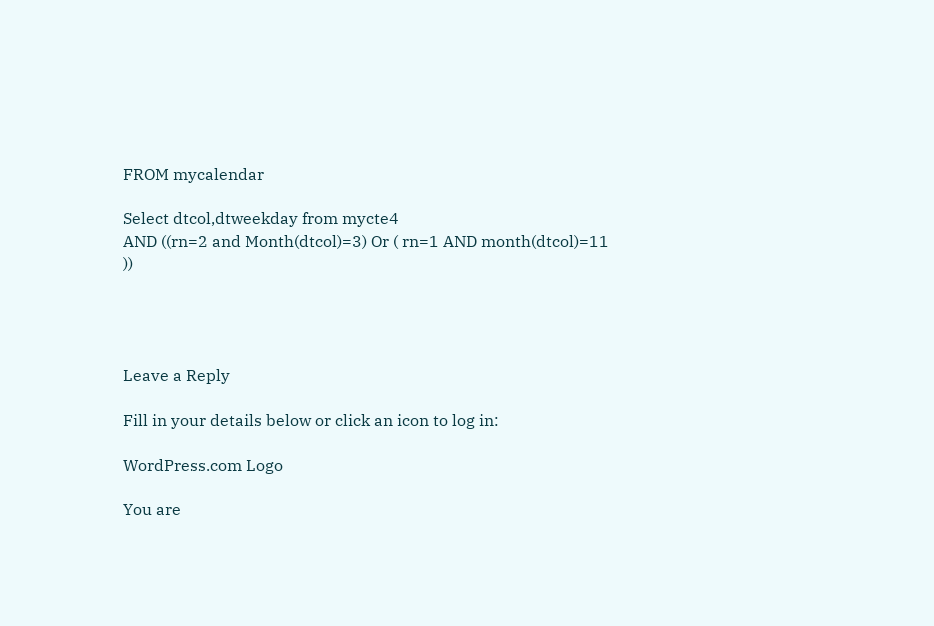FROM mycalendar

Select dtcol,dtweekday from mycte4
AND ((rn=2 and Month(dtcol)=3) Or ( rn=1 AND month(dtcol)=11 ))




Leave a Reply

Fill in your details below or click an icon to log in:

WordPress.com Logo

You are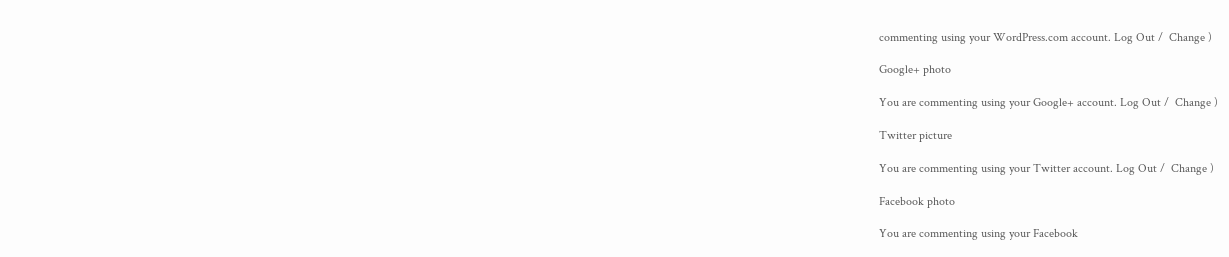commenting using your WordPress.com account. Log Out /  Change )

Google+ photo

You are commenting using your Google+ account. Log Out /  Change )

Twitter picture

You are commenting using your Twitter account. Log Out /  Change )

Facebook photo

You are commenting using your Facebook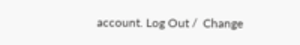account. Log Out /  Change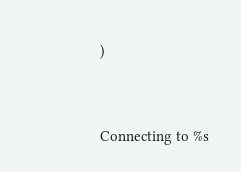)


Connecting to %s